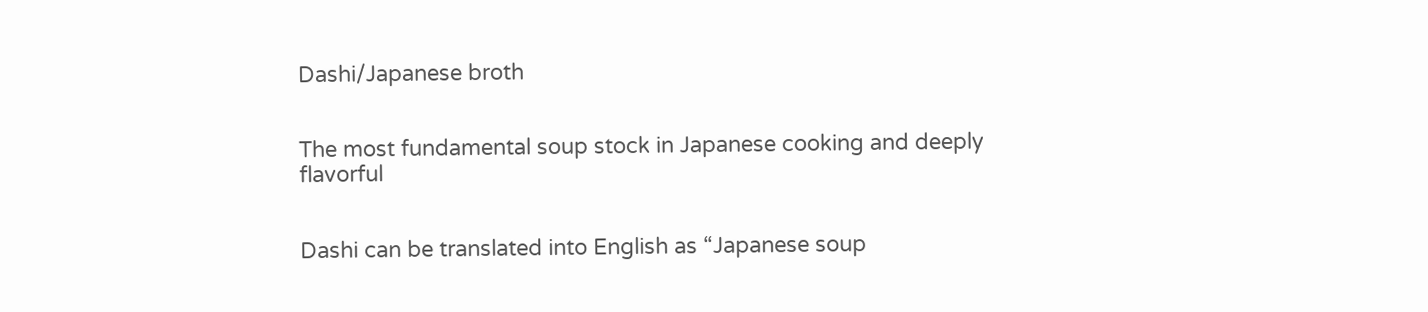Dashi/Japanese broth


The most fundamental soup stock in Japanese cooking and deeply flavorful


Dashi can be translated into English as “Japanese soup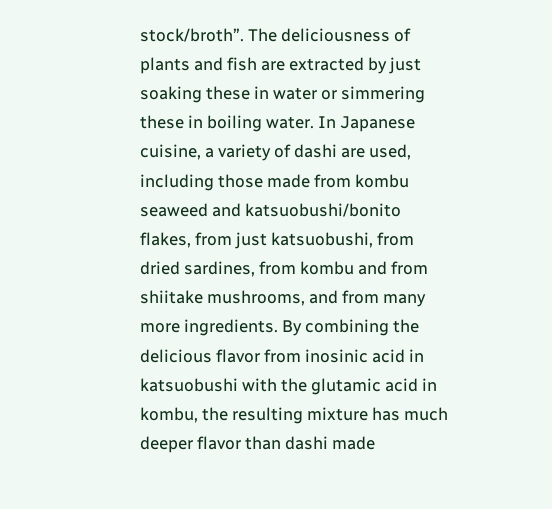stock/broth”. The deliciousness of plants and fish are extracted by just soaking these in water or simmering these in boiling water. In Japanese cuisine, a variety of dashi are used, including those made from kombu seaweed and katsuobushi/bonito flakes, from just katsuobushi, from dried sardines, from kombu and from shiitake mushrooms, and from many more ingredients. By combining the delicious flavor from inosinic acid in katsuobushi with the glutamic acid in kombu, the resulting mixture has much deeper flavor than dashi made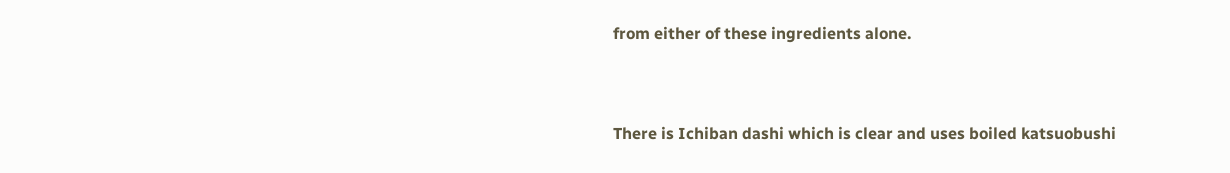from either of these ingredients alone.


There is Ichiban dashi which is clear and uses boiled katsuobushi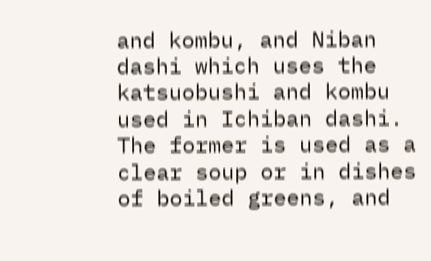and kombu, and Niban dashi which uses the katsuobushi and kombu used in Ichiban dashi. The former is used as a clear soup or in dishes of boiled greens, and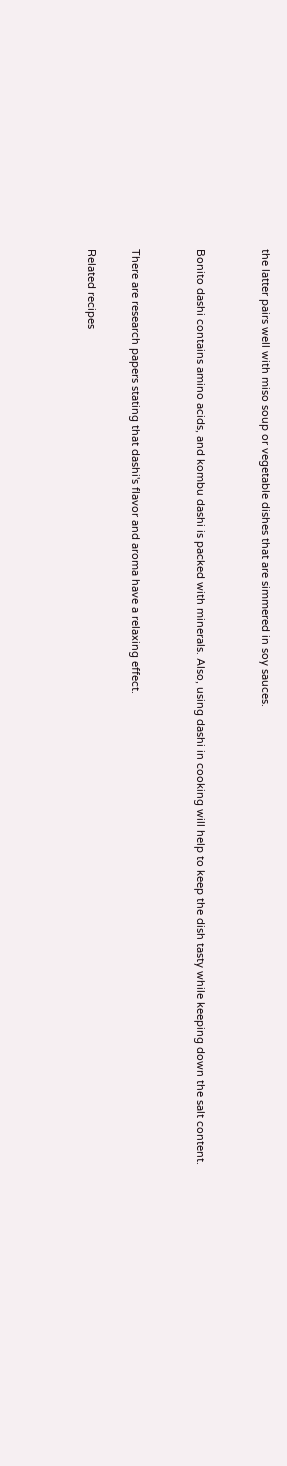the latter pairs well with miso soup or vegetable dishes that are simmered in soy sauces.


Bonito dashi contains amino acids, and kombu dashi is packed with minerals. Also, using dashi in cooking will help to keep the dish tasty while keeping down the salt content.


There are research papers stating that dashi's flavor and aroma have a relaxing effect.

Related recipes